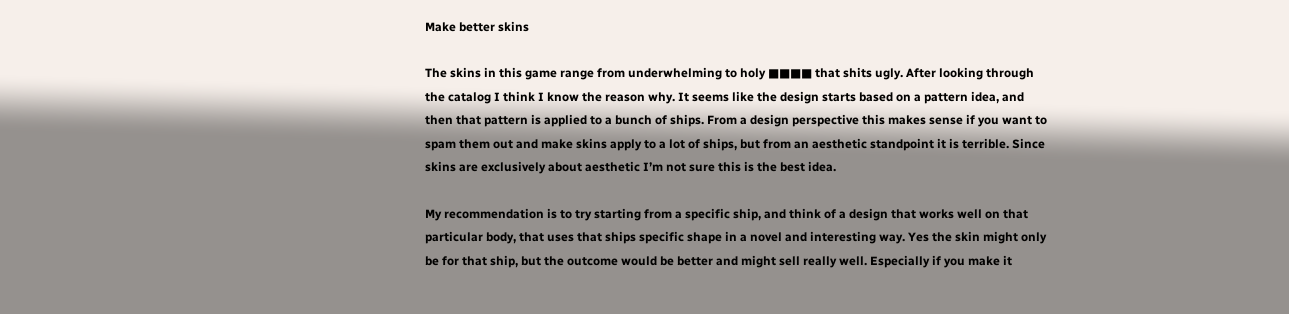Make better skins

The skins in this game range from underwhelming to holy ■■■■ that shits ugly. After looking through the catalog I think I know the reason why. It seems like the design starts based on a pattern idea, and then that pattern is applied to a bunch of ships. From a design perspective this makes sense if you want to spam them out and make skins apply to a lot of ships, but from an aesthetic standpoint it is terrible. Since skins are exclusively about aesthetic I’m not sure this is the best idea.

My recommendation is to try starting from a specific ship, and think of a design that works well on that particular body, that uses that ships specific shape in a novel and interesting way. Yes the skin might only be for that ship, but the outcome would be better and might sell really well. Especially if you make it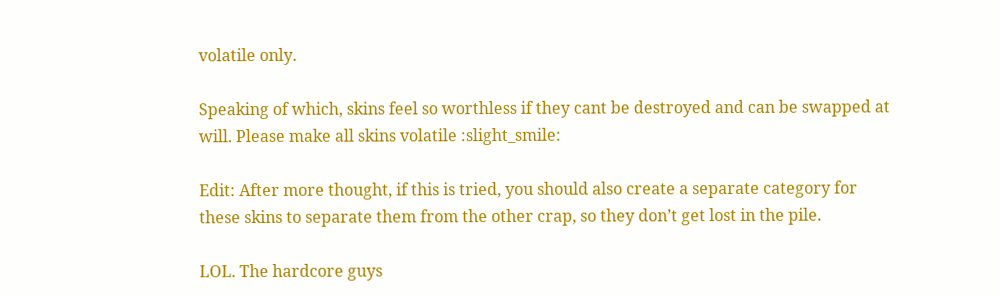volatile only.

Speaking of which, skins feel so worthless if they cant be destroyed and can be swapped at will. Please make all skins volatile :slight_smile:

Edit: After more thought, if this is tried, you should also create a separate category for these skins to separate them from the other crap, so they don’t get lost in the pile.

LOL. The hardcore guys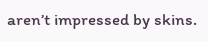aren’t impressed by skins.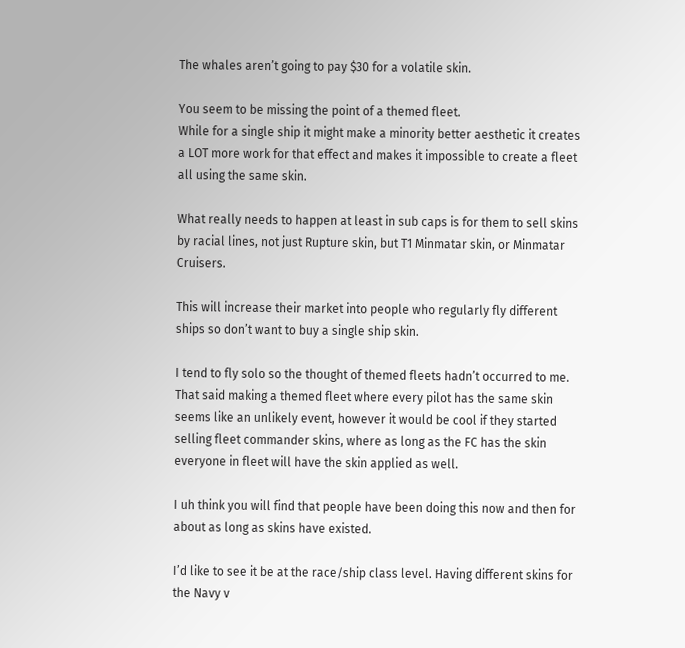The whales aren’t going to pay $30 for a volatile skin.

You seem to be missing the point of a themed fleet.
While for a single ship it might make a minority better aesthetic it creates a LOT more work for that effect and makes it impossible to create a fleet all using the same skin.

What really needs to happen at least in sub caps is for them to sell skins by racial lines, not just Rupture skin, but T1 Minmatar skin, or Minmatar Cruisers.

This will increase their market into people who regularly fly different ships so don’t want to buy a single ship skin.

I tend to fly solo so the thought of themed fleets hadn’t occurred to me. That said making a themed fleet where every pilot has the same skin seems like an unlikely event, however it would be cool if they started selling fleet commander skins, where as long as the FC has the skin everyone in fleet will have the skin applied as well.

I uh think you will find that people have been doing this now and then for about as long as skins have existed.

I’d like to see it be at the race/ship class level. Having different skins for the Navy v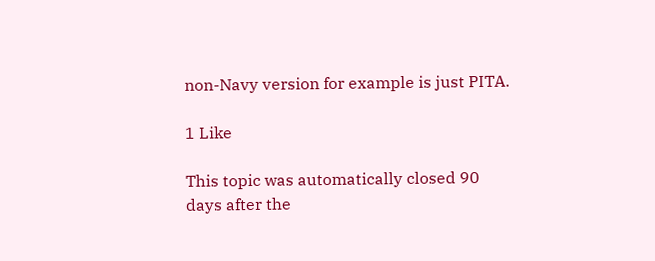non-Navy version for example is just PITA.

1 Like

This topic was automatically closed 90 days after the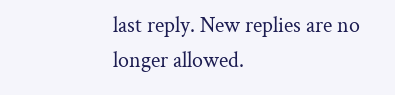last reply. New replies are no longer allowed.